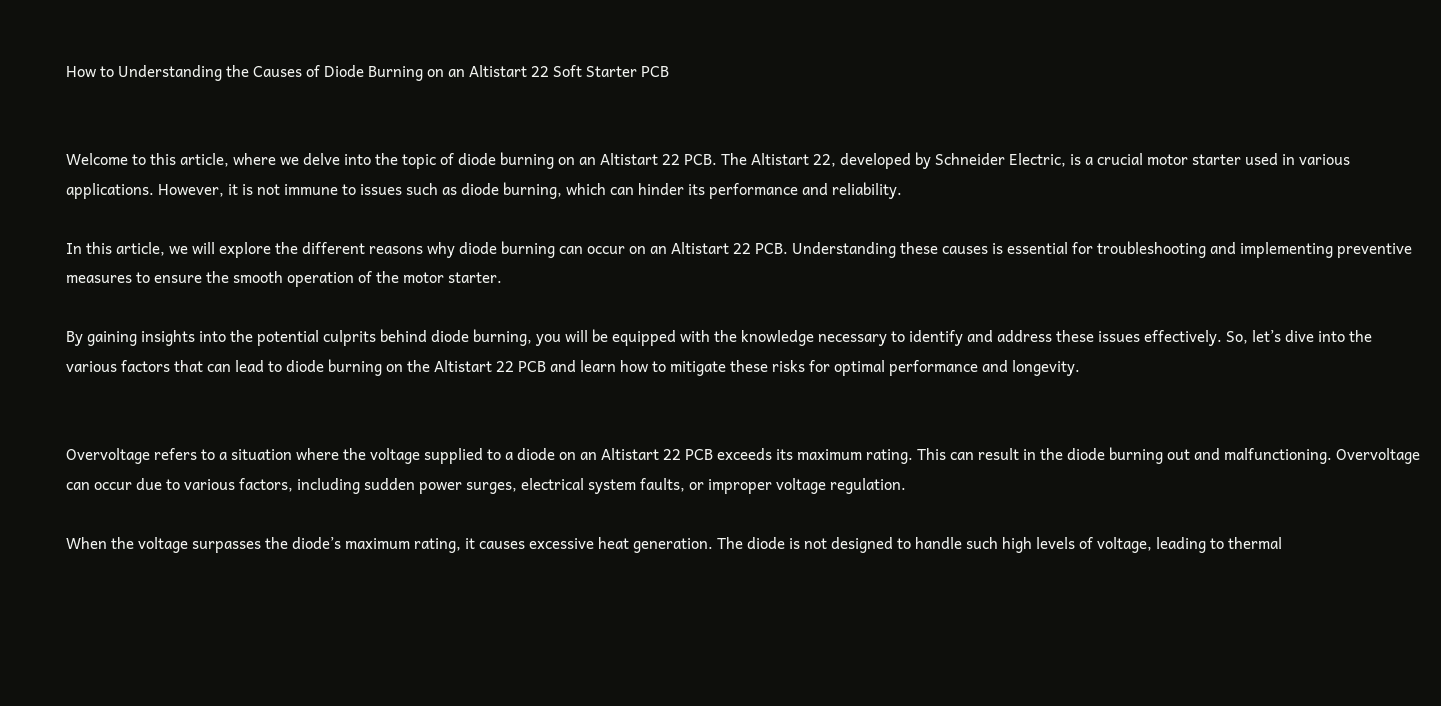How to Understanding the Causes of Diode Burning on an Altistart 22 Soft Starter PCB


Welcome to this article, where we delve into the topic of diode burning on an Altistart 22 PCB. The Altistart 22, developed by Schneider Electric, is a crucial motor starter used in various applications. However, it is not immune to issues such as diode burning, which can hinder its performance and reliability.

In this article, we will explore the different reasons why diode burning can occur on an Altistart 22 PCB. Understanding these causes is essential for troubleshooting and implementing preventive measures to ensure the smooth operation of the motor starter.

By gaining insights into the potential culprits behind diode burning, you will be equipped with the knowledge necessary to identify and address these issues effectively. So, let’s dive into the various factors that can lead to diode burning on the Altistart 22 PCB and learn how to mitigate these risks for optimal performance and longevity.


Overvoltage refers to a situation where the voltage supplied to a diode on an Altistart 22 PCB exceeds its maximum rating. This can result in the diode burning out and malfunctioning. Overvoltage can occur due to various factors, including sudden power surges, electrical system faults, or improper voltage regulation.

When the voltage surpasses the diode’s maximum rating, it causes excessive heat generation. The diode is not designed to handle such high levels of voltage, leading to thermal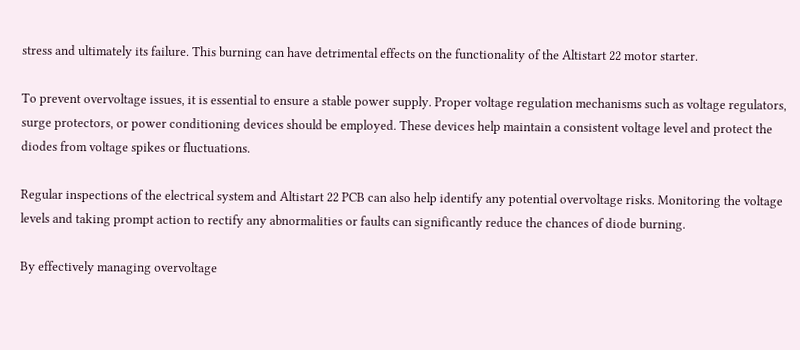stress and ultimately its failure. This burning can have detrimental effects on the functionality of the Altistart 22 motor starter.

To prevent overvoltage issues, it is essential to ensure a stable power supply. Proper voltage regulation mechanisms such as voltage regulators, surge protectors, or power conditioning devices should be employed. These devices help maintain a consistent voltage level and protect the diodes from voltage spikes or fluctuations.

Regular inspections of the electrical system and Altistart 22 PCB can also help identify any potential overvoltage risks. Monitoring the voltage levels and taking prompt action to rectify any abnormalities or faults can significantly reduce the chances of diode burning.

By effectively managing overvoltage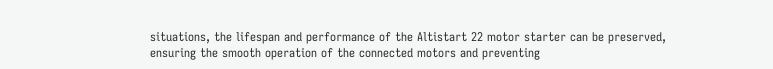situations, the lifespan and performance of the Altistart 22 motor starter can be preserved, ensuring the smooth operation of the connected motors and preventing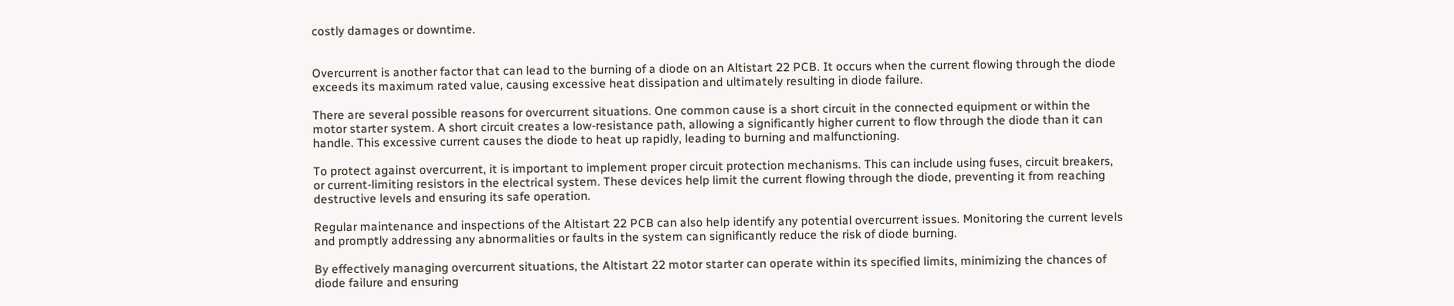costly damages or downtime.


Overcurrent is another factor that can lead to the burning of a diode on an Altistart 22 PCB. It occurs when the current flowing through the diode exceeds its maximum rated value, causing excessive heat dissipation and ultimately resulting in diode failure.

There are several possible reasons for overcurrent situations. One common cause is a short circuit in the connected equipment or within the motor starter system. A short circuit creates a low-resistance path, allowing a significantly higher current to flow through the diode than it can handle. This excessive current causes the diode to heat up rapidly, leading to burning and malfunctioning.

To protect against overcurrent, it is important to implement proper circuit protection mechanisms. This can include using fuses, circuit breakers, or current-limiting resistors in the electrical system. These devices help limit the current flowing through the diode, preventing it from reaching destructive levels and ensuring its safe operation.

Regular maintenance and inspections of the Altistart 22 PCB can also help identify any potential overcurrent issues. Monitoring the current levels and promptly addressing any abnormalities or faults in the system can significantly reduce the risk of diode burning.

By effectively managing overcurrent situations, the Altistart 22 motor starter can operate within its specified limits, minimizing the chances of diode failure and ensuring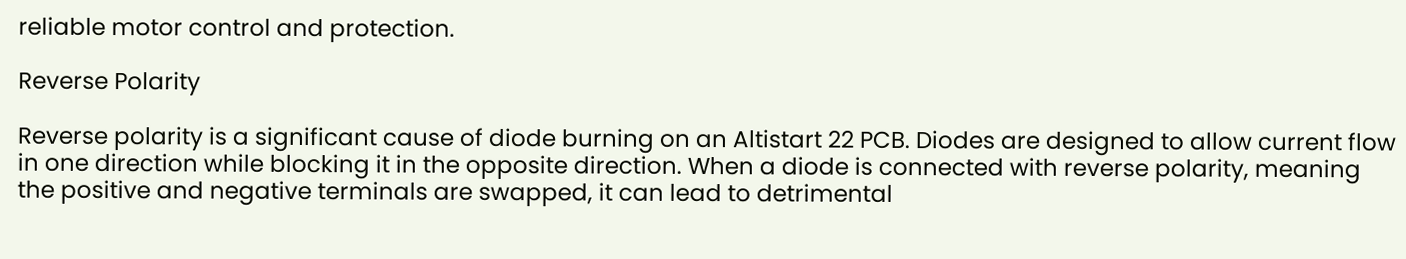reliable motor control and protection.

Reverse Polarity

Reverse polarity is a significant cause of diode burning on an Altistart 22 PCB. Diodes are designed to allow current flow in one direction while blocking it in the opposite direction. When a diode is connected with reverse polarity, meaning the positive and negative terminals are swapped, it can lead to detrimental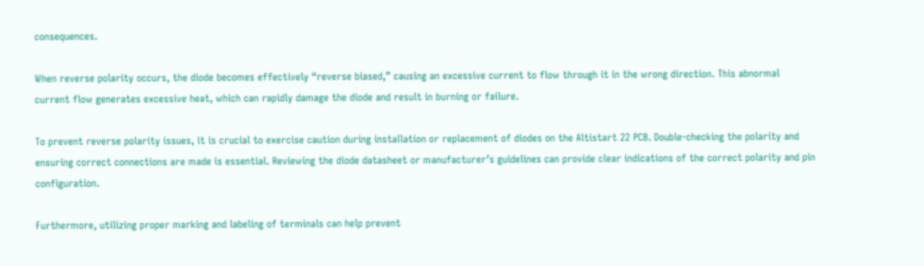consequences.

When reverse polarity occurs, the diode becomes effectively “reverse biased,” causing an excessive current to flow through it in the wrong direction. This abnormal current flow generates excessive heat, which can rapidly damage the diode and result in burning or failure.

To prevent reverse polarity issues, it is crucial to exercise caution during installation or replacement of diodes on the Altistart 22 PCB. Double-checking the polarity and ensuring correct connections are made is essential. Reviewing the diode datasheet or manufacturer’s guidelines can provide clear indications of the correct polarity and pin configuration.

Furthermore, utilizing proper marking and labeling of terminals can help prevent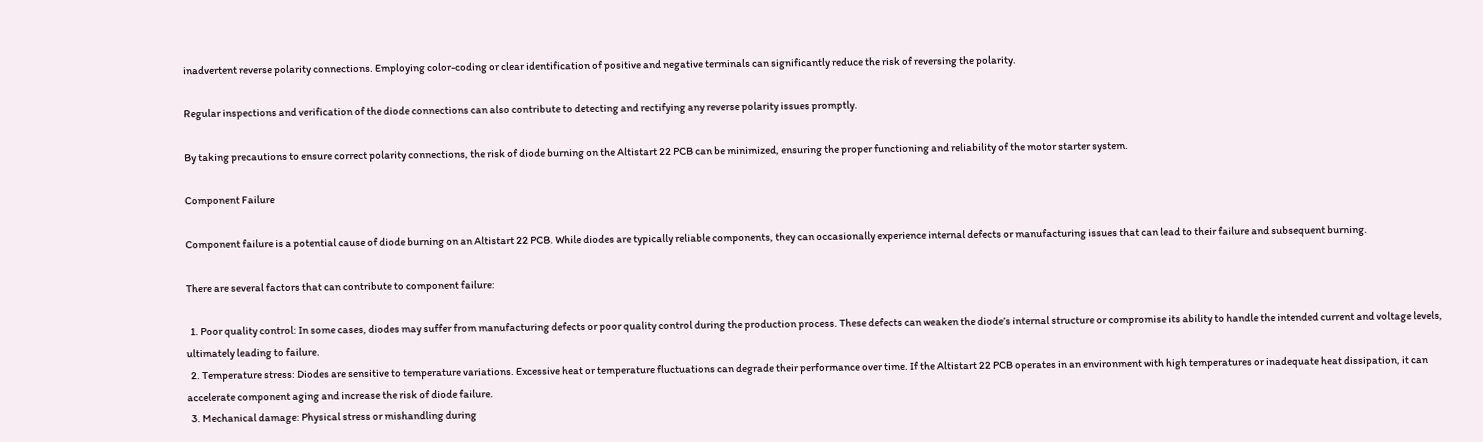inadvertent reverse polarity connections. Employing color-coding or clear identification of positive and negative terminals can significantly reduce the risk of reversing the polarity.

Regular inspections and verification of the diode connections can also contribute to detecting and rectifying any reverse polarity issues promptly.

By taking precautions to ensure correct polarity connections, the risk of diode burning on the Altistart 22 PCB can be minimized, ensuring the proper functioning and reliability of the motor starter system.

Component Failure

Component failure is a potential cause of diode burning on an Altistart 22 PCB. While diodes are typically reliable components, they can occasionally experience internal defects or manufacturing issues that can lead to their failure and subsequent burning.

There are several factors that can contribute to component failure:

  1. Poor quality control: In some cases, diodes may suffer from manufacturing defects or poor quality control during the production process. These defects can weaken the diode’s internal structure or compromise its ability to handle the intended current and voltage levels, ultimately leading to failure.
  2. Temperature stress: Diodes are sensitive to temperature variations. Excessive heat or temperature fluctuations can degrade their performance over time. If the Altistart 22 PCB operates in an environment with high temperatures or inadequate heat dissipation, it can accelerate component aging and increase the risk of diode failure.
  3. Mechanical damage: Physical stress or mishandling during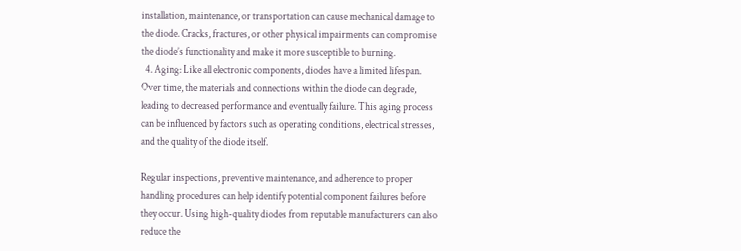installation, maintenance, or transportation can cause mechanical damage to the diode. Cracks, fractures, or other physical impairments can compromise the diode’s functionality and make it more susceptible to burning.
  4. Aging: Like all electronic components, diodes have a limited lifespan. Over time, the materials and connections within the diode can degrade, leading to decreased performance and eventually failure. This aging process can be influenced by factors such as operating conditions, electrical stresses, and the quality of the diode itself.

Regular inspections, preventive maintenance, and adherence to proper handling procedures can help identify potential component failures before they occur. Using high-quality diodes from reputable manufacturers can also reduce the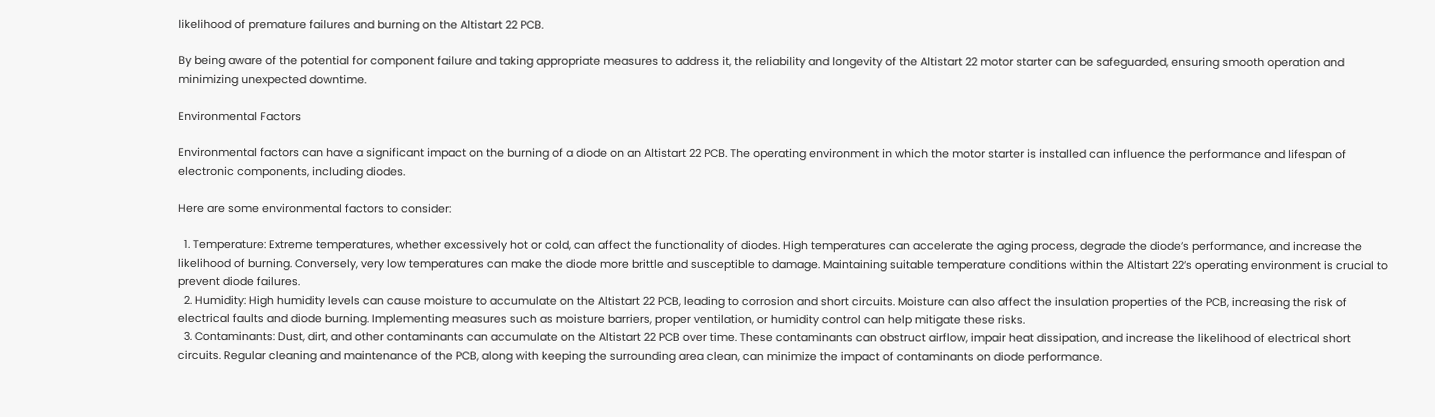likelihood of premature failures and burning on the Altistart 22 PCB.

By being aware of the potential for component failure and taking appropriate measures to address it, the reliability and longevity of the Altistart 22 motor starter can be safeguarded, ensuring smooth operation and minimizing unexpected downtime.

Environmental Factors

Environmental factors can have a significant impact on the burning of a diode on an Altistart 22 PCB. The operating environment in which the motor starter is installed can influence the performance and lifespan of electronic components, including diodes.

Here are some environmental factors to consider:

  1. Temperature: Extreme temperatures, whether excessively hot or cold, can affect the functionality of diodes. High temperatures can accelerate the aging process, degrade the diode’s performance, and increase the likelihood of burning. Conversely, very low temperatures can make the diode more brittle and susceptible to damage. Maintaining suitable temperature conditions within the Altistart 22’s operating environment is crucial to prevent diode failures.
  2. Humidity: High humidity levels can cause moisture to accumulate on the Altistart 22 PCB, leading to corrosion and short circuits. Moisture can also affect the insulation properties of the PCB, increasing the risk of electrical faults and diode burning. Implementing measures such as moisture barriers, proper ventilation, or humidity control can help mitigate these risks.
  3. Contaminants: Dust, dirt, and other contaminants can accumulate on the Altistart 22 PCB over time. These contaminants can obstruct airflow, impair heat dissipation, and increase the likelihood of electrical short circuits. Regular cleaning and maintenance of the PCB, along with keeping the surrounding area clean, can minimize the impact of contaminants on diode performance.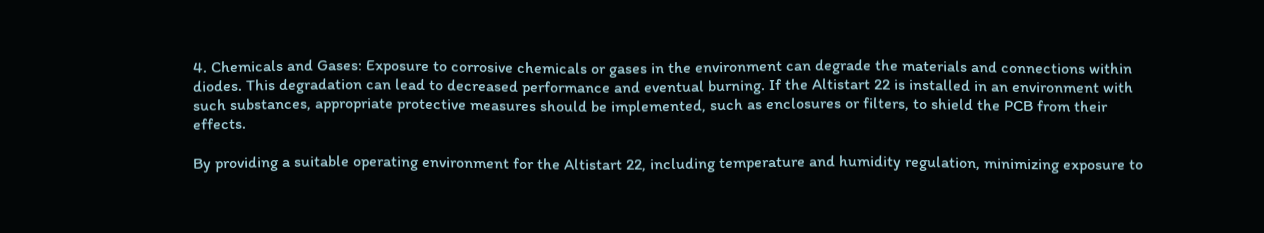4. Chemicals and Gases: Exposure to corrosive chemicals or gases in the environment can degrade the materials and connections within diodes. This degradation can lead to decreased performance and eventual burning. If the Altistart 22 is installed in an environment with such substances, appropriate protective measures should be implemented, such as enclosures or filters, to shield the PCB from their effects.

By providing a suitable operating environment for the Altistart 22, including temperature and humidity regulation, minimizing exposure to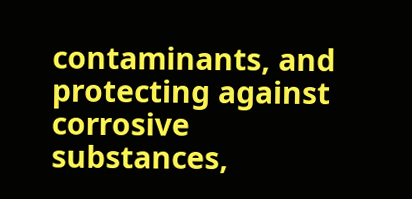contaminants, and protecting against corrosive substances,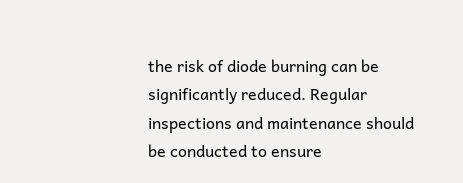the risk of diode burning can be significantly reduced. Regular inspections and maintenance should be conducted to ensure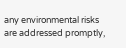any environmental risks are addressed promptly,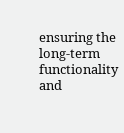ensuring the long-term functionality and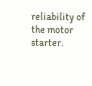reliability of the motor starter.